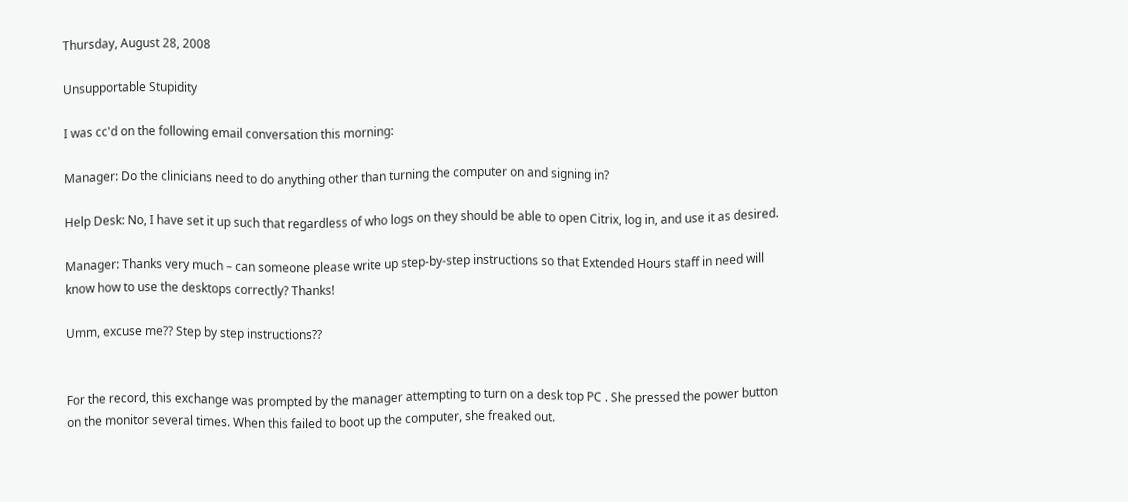Thursday, August 28, 2008

Unsupportable Stupidity

I was cc'd on the following email conversation this morning:

Manager: Do the clinicians need to do anything other than turning the computer on and signing in?

Help Desk: No, I have set it up such that regardless of who logs on they should be able to open Citrix, log in, and use it as desired.

Manager: Thanks very much – can someone please write up step-by-step instructions so that Extended Hours staff in need will know how to use the desktops correctly? Thanks!

Umm, excuse me?? Step by step instructions??


For the record, this exchange was prompted by the manager attempting to turn on a desk top PC . She pressed the power button on the monitor several times. When this failed to boot up the computer, she freaked out.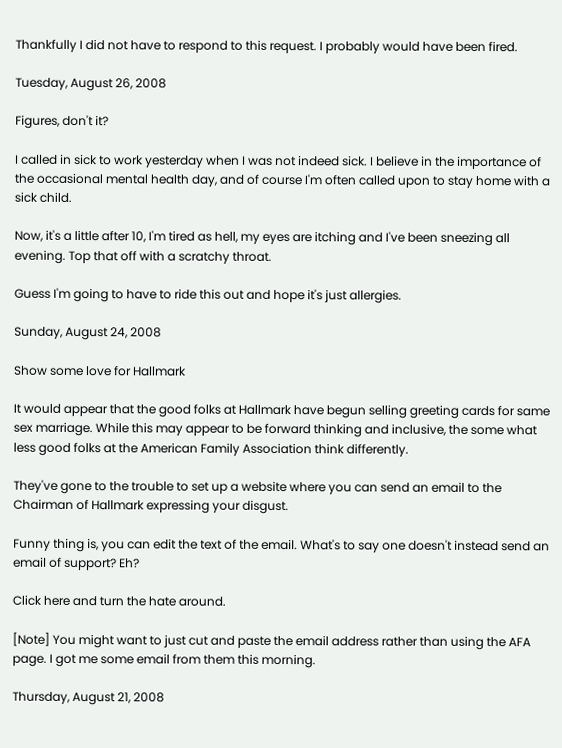Thankfully I did not have to respond to this request. I probably would have been fired.

Tuesday, August 26, 2008

Figures, don't it?

I called in sick to work yesterday when I was not indeed sick. I believe in the importance of the occasional mental health day, and of course I'm often called upon to stay home with a sick child.

Now, it's a little after 10, I'm tired as hell, my eyes are itching and I've been sneezing all evening. Top that off with a scratchy throat.

Guess I'm going to have to ride this out and hope it's just allergies.

Sunday, August 24, 2008

Show some love for Hallmark

It would appear that the good folks at Hallmark have begun selling greeting cards for same sex marriage. While this may appear to be forward thinking and inclusive, the some what less good folks at the American Family Association think differently.

They've gone to the trouble to set up a website where you can send an email to the Chairman of Hallmark expressing your disgust.

Funny thing is, you can edit the text of the email. What's to say one doesn't instead send an email of support? Eh?

Click here and turn the hate around.

[Note] You might want to just cut and paste the email address rather than using the AFA page. I got me some email from them this morning.

Thursday, August 21, 2008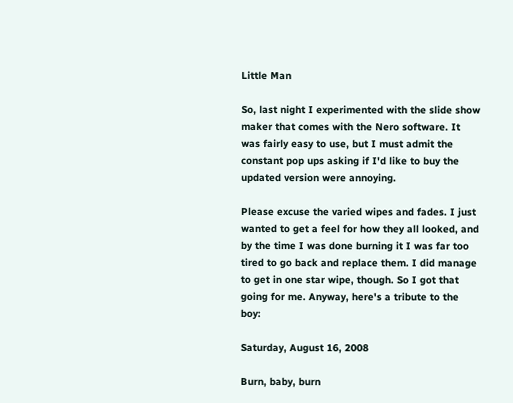Little Man

So, last night I experimented with the slide show maker that comes with the Nero software. It was fairly easy to use, but I must admit the constant pop ups asking if I'd like to buy the updated version were annoying.

Please excuse the varied wipes and fades. I just wanted to get a feel for how they all looked, and by the time I was done burning it I was far too tired to go back and replace them. I did manage to get in one star wipe, though. So I got that going for me. Anyway, here's a tribute to the boy:

Saturday, August 16, 2008

Burn, baby, burn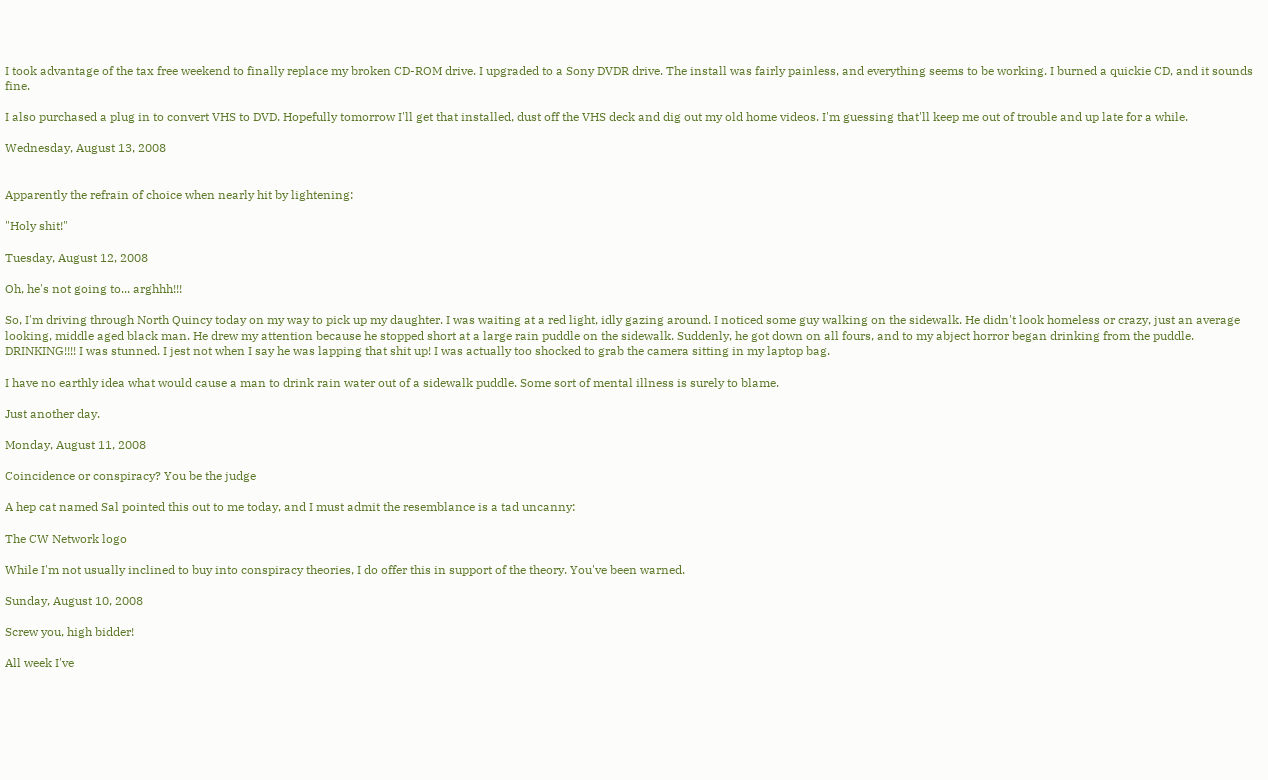I took advantage of the tax free weekend to finally replace my broken CD-ROM drive. I upgraded to a Sony DVDR drive. The install was fairly painless, and everything seems to be working. I burned a quickie CD, and it sounds fine.

I also purchased a plug in to convert VHS to DVD. Hopefully tomorrow I'll get that installed, dust off the VHS deck and dig out my old home videos. I'm guessing that'll keep me out of trouble and up late for a while.

Wednesday, August 13, 2008


Apparently the refrain of choice when nearly hit by lightening:

"Holy shit!"

Tuesday, August 12, 2008

Oh, he's not going to... arghhh!!!

So, I'm driving through North Quincy today on my way to pick up my daughter. I was waiting at a red light, idly gazing around. I noticed some guy walking on the sidewalk. He didn't look homeless or crazy, just an average looking, middle aged black man. He drew my attention because he stopped short at a large rain puddle on the sidewalk. Suddenly, he got down on all fours, and to my abject horror began drinking from the puddle. DRINKING!!!! I was stunned. I jest not when I say he was lapping that shit up! I was actually too shocked to grab the camera sitting in my laptop bag.

I have no earthly idea what would cause a man to drink rain water out of a sidewalk puddle. Some sort of mental illness is surely to blame.

Just another day.

Monday, August 11, 2008

Coincidence or conspiracy? You be the judge

A hep cat named Sal pointed this out to me today, and I must admit the resemblance is a tad uncanny:

The CW Network logo

While I'm not usually inclined to buy into conspiracy theories, I do offer this in support of the theory. You've been warned.

Sunday, August 10, 2008

Screw you, high bidder!

All week I've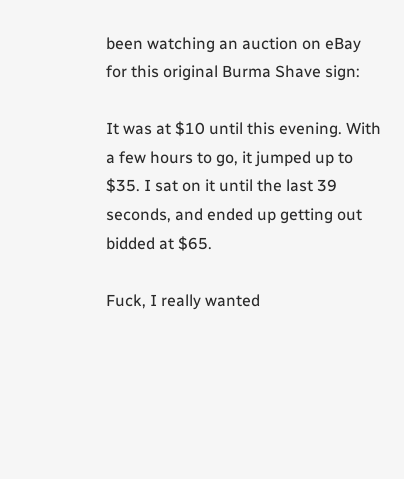been watching an auction on eBay for this original Burma Shave sign:

It was at $10 until this evening. With a few hours to go, it jumped up to $35. I sat on it until the last 39 seconds, and ended up getting out bidded at $65.

Fuck, I really wanted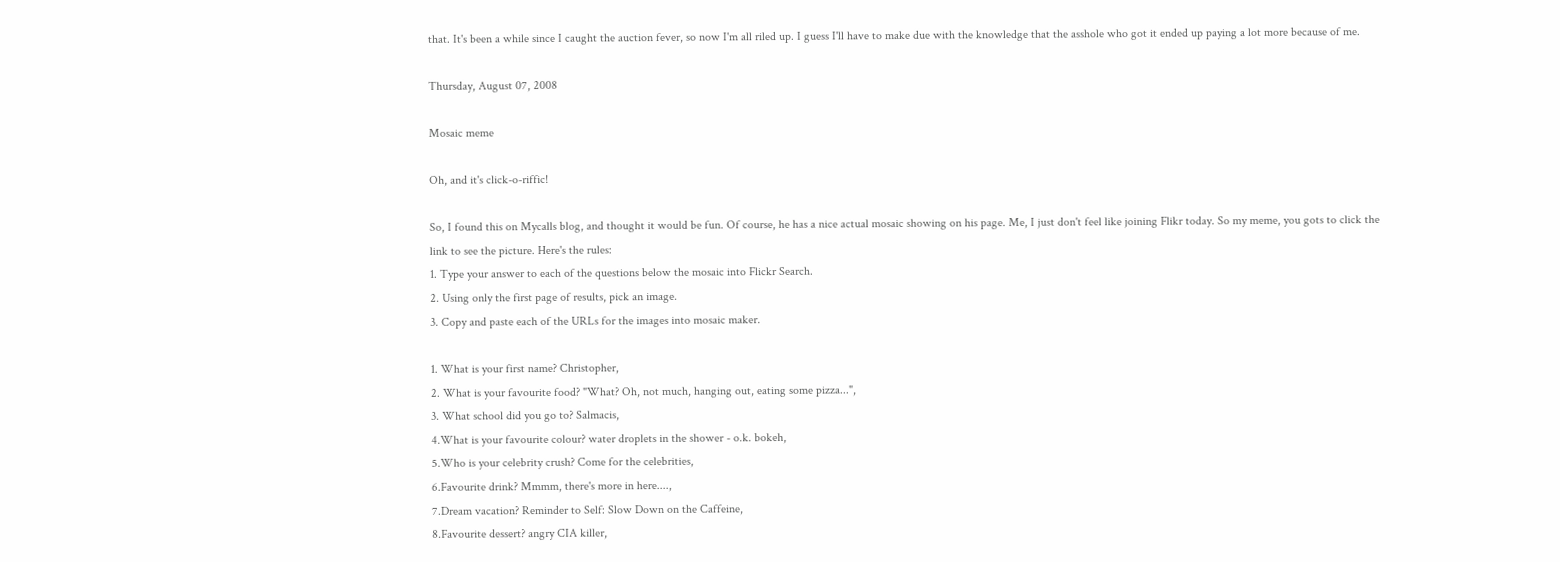that. It's been a while since I caught the auction fever, so now I'm all riled up. I guess I'll have to make due with the knowledge that the asshole who got it ended up paying a lot more because of me.

Thursday, August 07, 2008

Mosaic meme

Oh, and it's click-o-riffic!

So, I found this on Mycalls blog, and thought it would be fun. Of course, he has a nice actual mosaic showing on his page. Me, I just don't feel like joining Flikr today. So my meme, you gots to click the link to see the picture. Here's the rules:
1. Type your answer to each of the questions below the mosaic into Flickr Search.
2. Using only the first page of results, pick an image.
3. Copy and paste each of the URLs for the images into mosaic maker.

1. What is your first name? Christopher,
2. What is your favourite food? "What? Oh, not much, hanging out, eating some pizza...",
3. What school did you go to? Salmacis,
4.What is your favourite colour? water droplets in the shower - o.k. bokeh,
5.Who is your celebrity crush? Come for the celebrities,
6.Favourite drink? Mmmm, there's more in here....,
7.Dream vacation? Reminder to Self: Slow Down on the Caffeine,
8.Favourite dessert? angry CIA killer,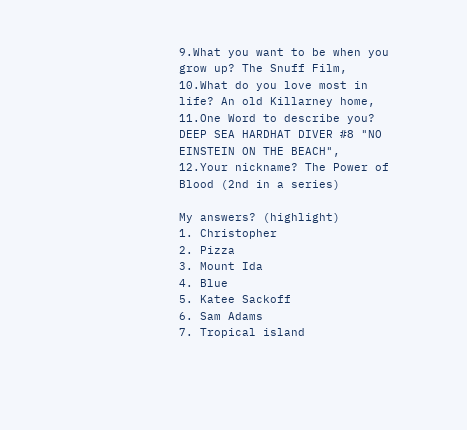9.What you want to be when you grow up? The Snuff Film,
10.What do you love most in life? An old Killarney home,
11.One Word to describe you? DEEP SEA HARDHAT DIVER #8 "NO EINSTEIN ON THE BEACH",
12.Your nickname? The Power of Blood (2nd in a series)

My answers? (highlight)
1. Christopher
2. Pizza
3. Mount Ida
4. Blue
5. Katee Sackoff
6. Sam Adams
7. Tropical island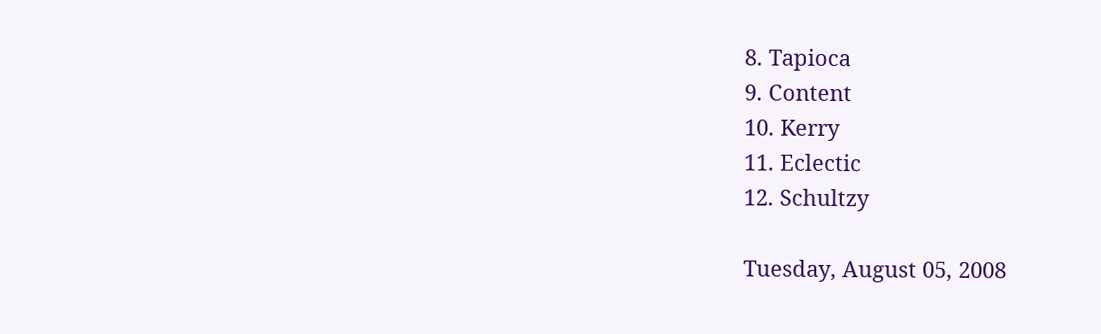8. Tapioca
9. Content
10. Kerry
11. Eclectic
12. Schultzy

Tuesday, August 05, 2008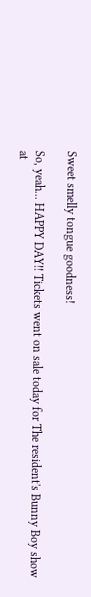Sweet smelly tongue goodness!

So, yeah... HAPPY DAY!! Tickets went on sale today for The resident's Bunny Boy show at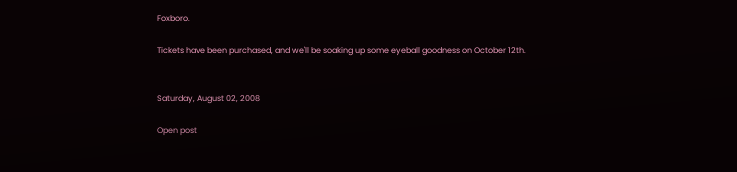Foxboro.

Tickets have been purchased, and we'll be soaking up some eyeball goodness on October 12th.


Saturday, August 02, 2008

Open post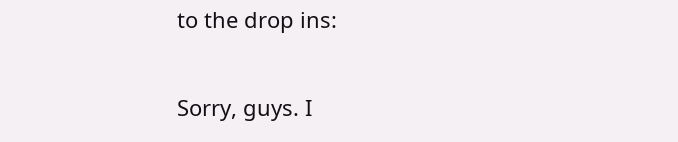to the drop ins:

Sorry, guys. I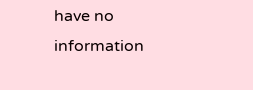have no information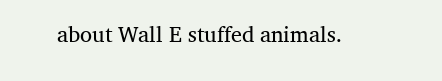about Wall E stuffed animals.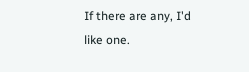If there are any, I'd like one.